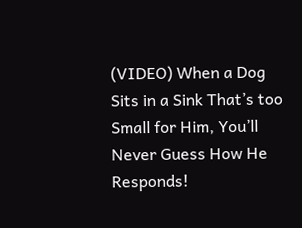(VIDEO) When a Dog Sits in a Sink That’s too Small for Him, You’ll Never Guess How He Responds!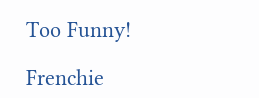Too Funny!

Frenchie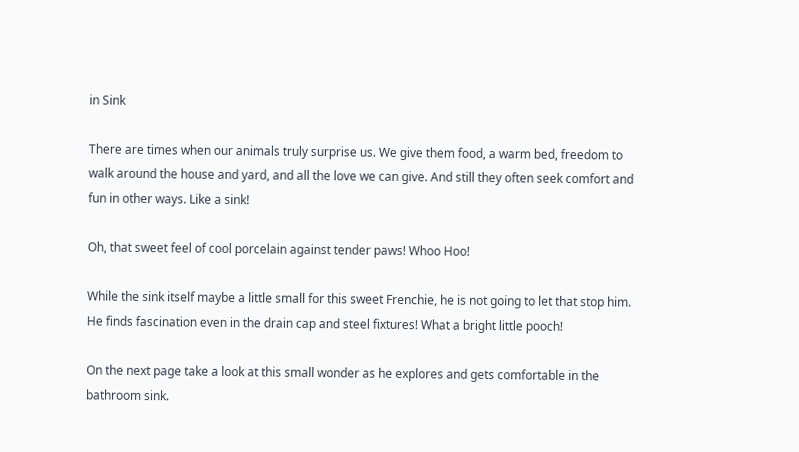in Sink

There are times when our animals truly surprise us. We give them food, a warm bed, freedom to walk around the house and yard, and all the love we can give. And still they often seek comfort and fun in other ways. Like a sink!

Oh, that sweet feel of cool porcelain against tender paws! Whoo Hoo!

While the sink itself maybe a little small for this sweet Frenchie, he is not going to let that stop him. He finds fascination even in the drain cap and steel fixtures! What a bright little pooch!

On the next page take a look at this small wonder as he explores and gets comfortable in the bathroom sink.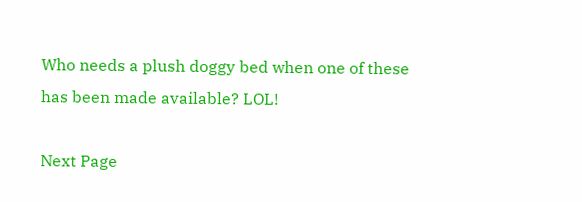Who needs a plush doggy bed when one of these has been made available? LOL!

Next Page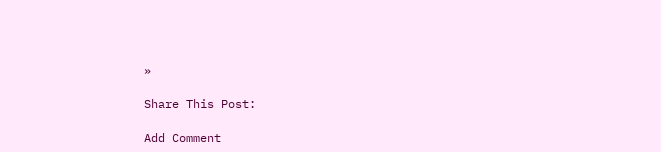»

Share This Post:

Add Comment